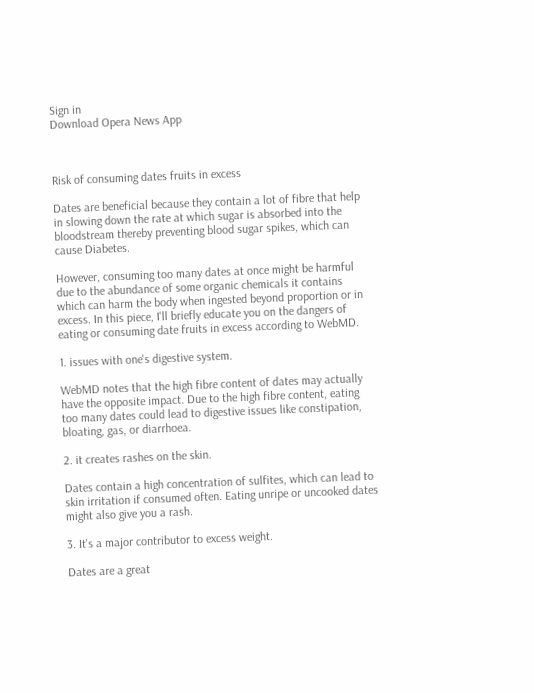Sign in
Download Opera News App



Risk of consuming dates fruits in excess

Dates are beneficial because they contain a lot of fibre that help in slowing down the rate at which sugar is absorbed into the bloodstream thereby preventing blood sugar spikes, which can cause Diabetes.

However, consuming too many dates at once might be harmful due to the abundance of some organic chemicals it contains which can harm the body when ingested beyond proportion or in excess. In this piece, I'll briefly educate you on the dangers of eating or consuming date fruits in excess according to WebMD.

1. issues with one's digestive system.

WebMD notes that the high fibre content of dates may actually have the opposite impact. Due to the high fibre content, eating too many dates could lead to digestive issues like constipation, bloating, gas, or diarrhoea.

2. it creates rashes on the skin.

Dates contain a high concentration of sulfites, which can lead to skin irritation if consumed often. Eating unripe or uncooked dates might also give you a rash.

3. It's a major contributor to excess weight.

Dates are a great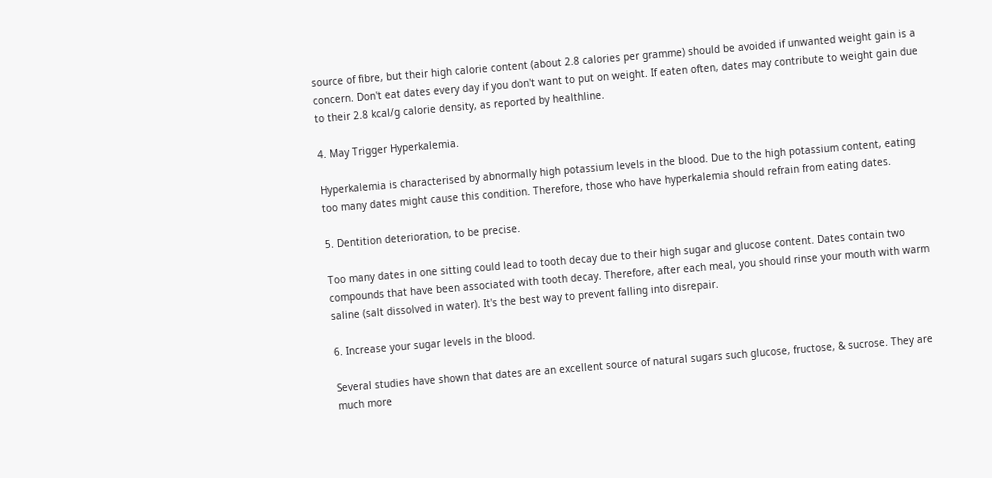source of fibre, but their high calorie content (about 2.8 calories per gramme) should be avoided if unwanted weight gain is a concern. Don't eat dates every day if you don't want to put on weight. If eaten often, dates may contribute to weight gain due to their 2.8 kcal/g calorie density, as reported by healthline.

4. May Trigger Hyperkalemia.

Hyperkalemia is characterised by abnormally high potassium levels in the blood. Due to the high potassium content, eating too many dates might cause this condition. Therefore, those who have hyperkalemia should refrain from eating dates.

5. Dentition deterioration, to be precise.

Too many dates in one sitting could lead to tooth decay due to their high sugar and glucose content. Dates contain two compounds that have been associated with tooth decay. Therefore, after each meal, you should rinse your mouth with warm saline (salt dissolved in water). It's the best way to prevent falling into disrepair.

6. Increase your sugar levels in the blood.

Several studies have shown that dates are an excellent source of natural sugars such glucose, fructose, & sucrose. They are much more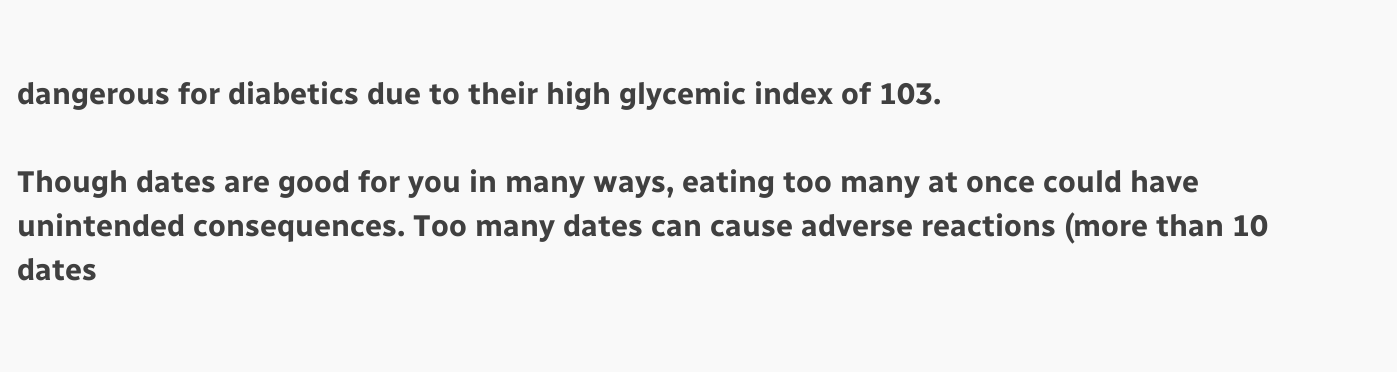dangerous for diabetics due to their high glycemic index of 103.

Though dates are good for you in many ways, eating too many at once could have unintended consequences. Too many dates can cause adverse reactions (more than 10 dates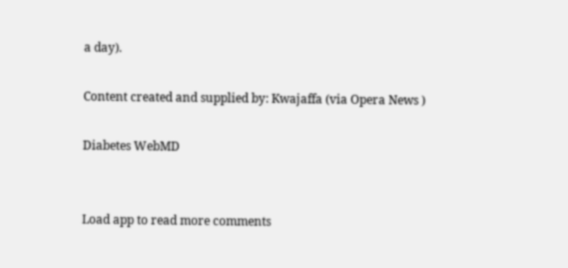a day).

Content created and supplied by: Kwajaffa (via Opera News )

Diabetes WebMD


Load app to read more comments